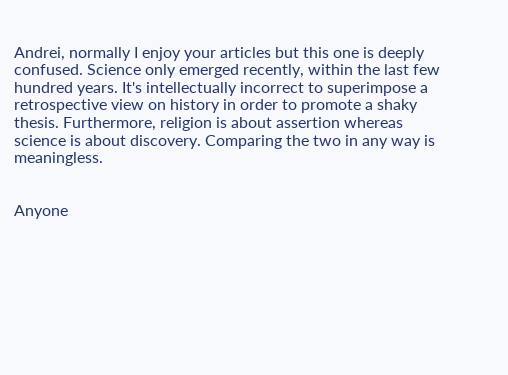Andrei, normally I enjoy your articles but this one is deeply confused. Science only emerged recently, within the last few hundred years. It's intellectually incorrect to superimpose a retrospective view on history in order to promote a shaky thesis. Furthermore, religion is about assertion whereas science is about discovery. Comparing the two in any way is meaningless.


Anyone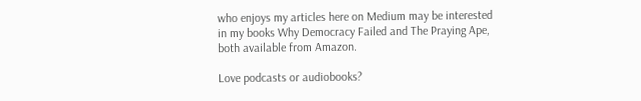who enjoys my articles here on Medium may be interested in my books Why Democracy Failed and The Praying Ape, both available from Amazon.

Love podcasts or audiobooks?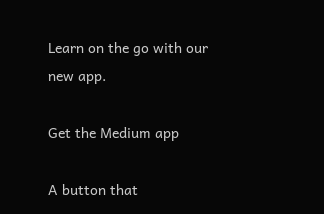Learn on the go with our new app.

Get the Medium app

A button that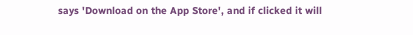says 'Download on the App Store', and if clicked it will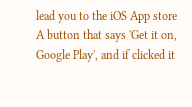lead you to the iOS App store
A button that says 'Get it on, Google Play', and if clicked it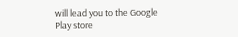will lead you to the Google Play store